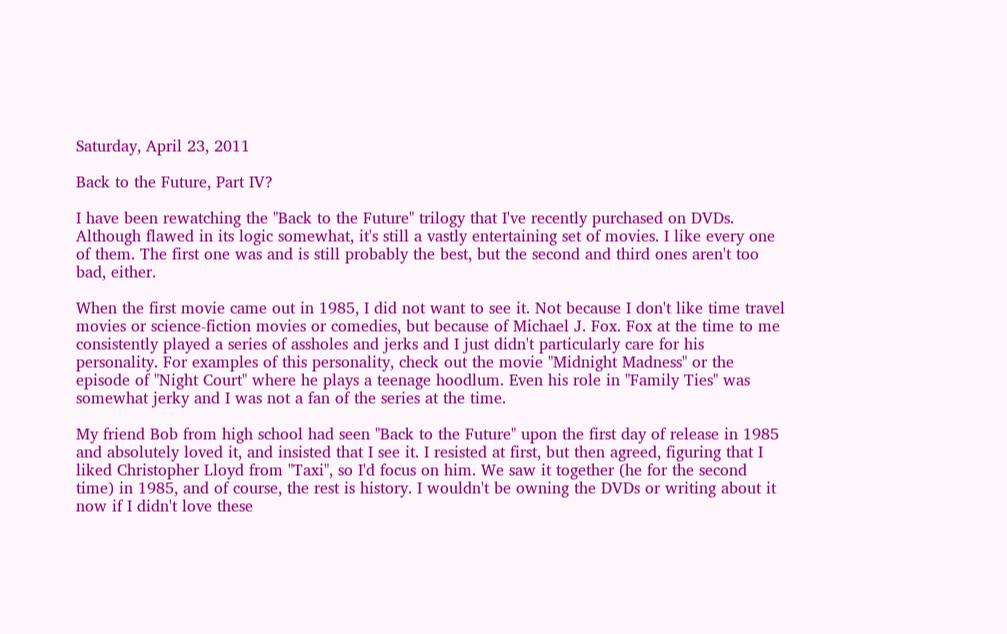Saturday, April 23, 2011

Back to the Future, Part IV?

I have been rewatching the "Back to the Future" trilogy that I've recently purchased on DVDs. Although flawed in its logic somewhat, it's still a vastly entertaining set of movies. I like every one of them. The first one was and is still probably the best, but the second and third ones aren't too bad, either.

When the first movie came out in 1985, I did not want to see it. Not because I don't like time travel movies or science-fiction movies or comedies, but because of Michael J. Fox. Fox at the time to me consistently played a series of assholes and jerks and I just didn't particularly care for his personality. For examples of this personality, check out the movie "Midnight Madness" or the episode of "Night Court" where he plays a teenage hoodlum. Even his role in "Family Ties" was somewhat jerky and I was not a fan of the series at the time.

My friend Bob from high school had seen "Back to the Future" upon the first day of release in 1985 and absolutely loved it, and insisted that I see it. I resisted at first, but then agreed, figuring that I liked Christopher Lloyd from "Taxi", so I'd focus on him. We saw it together (he for the second time) in 1985, and of course, the rest is history. I wouldn't be owning the DVDs or writing about it now if I didn't love these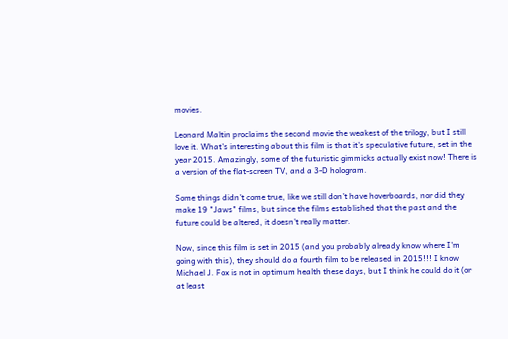movies.

Leonard Maltin proclaims the second movie the weakest of the trilogy, but I still love it. What's interesting about this film is that it's speculative future, set in the year 2015. Amazingly, some of the futuristic gimmicks actually exist now! There is a version of the flat-screen TV, and a 3-D hologram.

Some things didn't come true, like we still don't have hoverboards, nor did they make 19 "Jaws" films, but since the films established that the past and the future could be altered, it doesn't really matter.

Now, since this film is set in 2015 (and you probably already know where I'm going with this), they should do a fourth film to be released in 2015!!! I know Michael J. Fox is not in optimum health these days, but I think he could do it (or at least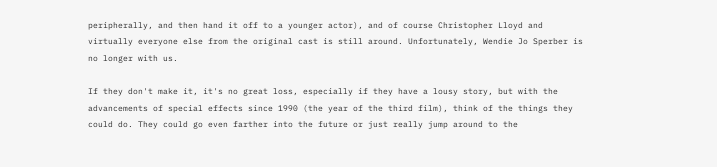peripherally, and then hand it off to a younger actor), and of course Christopher Lloyd and virtually everyone else from the original cast is still around. Unfortunately, Wendie Jo Sperber is no longer with us.

If they don't make it, it's no great loss, especially if they have a lousy story, but with the advancements of special effects since 1990 (the year of the third film), think of the things they could do. They could go even farther into the future or just really jump around to the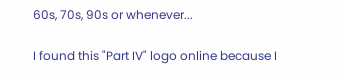60s, 70s, 90s or whenever...

I found this "Part IV" logo online because I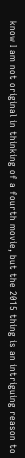know I am not original in thinking of a fourth movie, but the 2015 thing is an intriguing reason to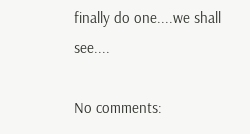finally do one....we shall see....

No comments: